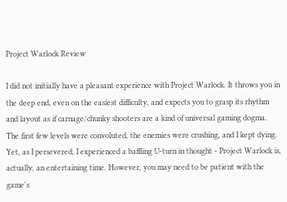Project Warlock Review

I did not initially have a pleasant experience with Project Warlock. It throws you in the deep end, even on the easiest difficulty, and expects you to grasp its rhythm and layout as if carnage/chunky shooters are a kind of universal gaming dogma. The first few levels were convoluted, the enemies were crushing, and I kept dying. Yet, as I persevered, I experienced a baffling U-turn in thought - Project Warlock is, actually, an entertaining time. However, you may need to be patient with the game's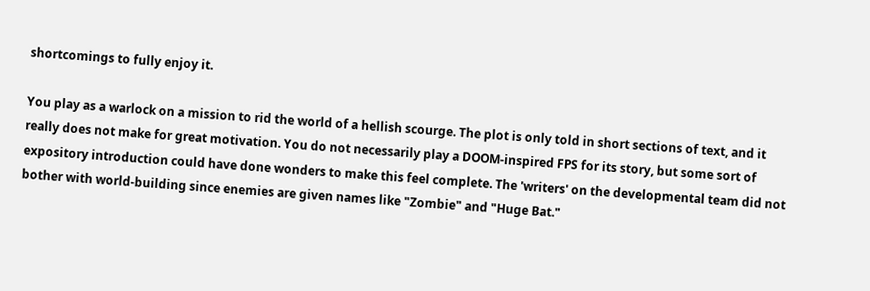shortcomings to fully enjoy it.

You play as a warlock on a mission to rid the world of a hellish scourge. The plot is only told in short sections of text, and it really does not make for great motivation. You do not necessarily play a DOOM-inspired FPS for its story, but some sort of expository introduction could have done wonders to make this feel complete. The 'writers' on the developmental team did not bother with world-building since enemies are given names like "Zombie" and "Huge Bat."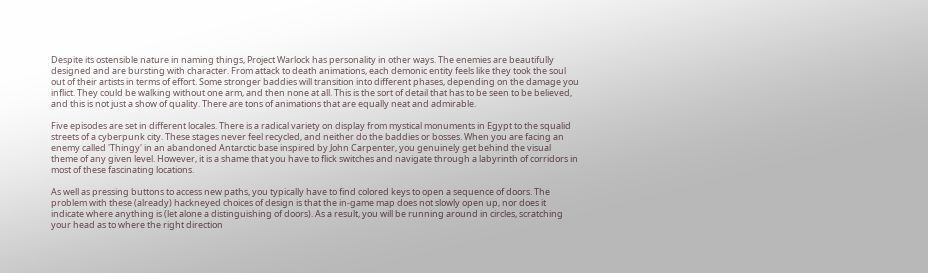Despite its ostensible nature in naming things, Project Warlock has personality in other ways. The enemies are beautifully designed and are bursting with character. From attack to death animations, each demonic entity feels like they took the soul out of their artists in terms of effort. Some stronger baddies will transition into different phases, depending on the damage you inflict. They could be walking without one arm, and then none at all. This is the sort of detail that has to be seen to be believed, and this is not just a show of quality. There are tons of animations that are equally neat and admirable.

Five episodes are set in different locales. There is a radical variety on display from mystical monuments in Egypt to the squalid streets of a cyberpunk city. These stages never feel recycled, and neither do the baddies or bosses. When you are facing an enemy called 'Thingy' in an abandoned Antarctic base inspired by John Carpenter, you genuinely get behind the visual theme of any given level. However, it is a shame that you have to flick switches and navigate through a labyrinth of corridors in most of these fascinating locations.

As well as pressing buttons to access new paths, you typically have to find colored keys to open a sequence of doors. The problem with these (already) hackneyed choices of design is that the in-game map does not slowly open up, nor does it indicate where anything is (let alone a distinguishing of doors). As a result, you will be running around in circles, scratching your head as to where the right direction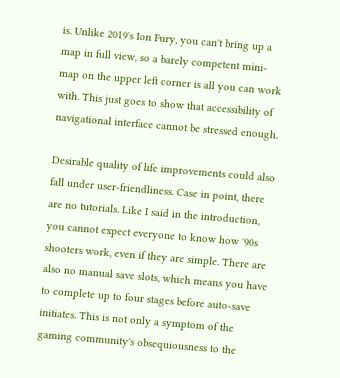is. Unlike 2019's Ion Fury, you can't bring up a map in full view, so a barely competent mini-map on the upper left corner is all you can work with. This just goes to show that accessibility of navigational interface cannot be stressed enough.

Desirable quality of life improvements could also fall under user-friendliness. Case in point, there are no tutorials. Like I said in the introduction, you cannot expect everyone to know how '90s shooters work, even if they are simple. There are also no manual save slots, which means you have to complete up to four stages before auto-save initiates. This is not only a symptom of the gaming community's obsequiousness to the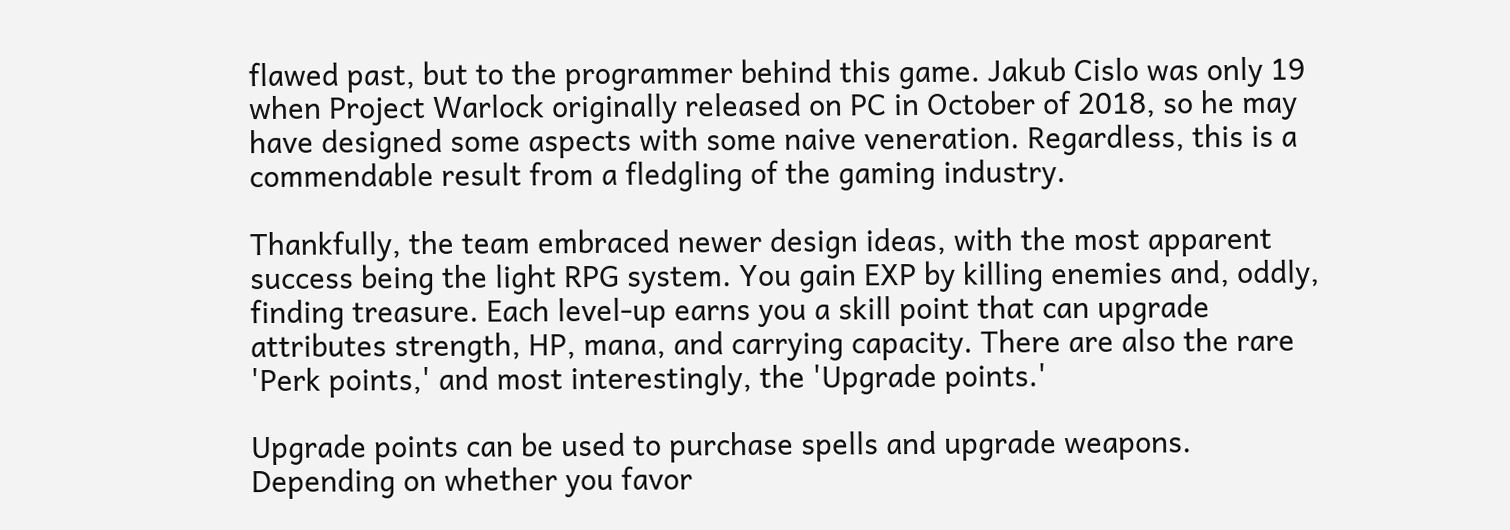flawed past, but to the programmer behind this game. Jakub Cislo was only 19 when Project Warlock originally released on PC in October of 2018, so he may have designed some aspects with some naive veneration. Regardless, this is a commendable result from a fledgling of the gaming industry.

Thankfully, the team embraced newer design ideas, with the most apparent success being the light RPG system. You gain EXP by killing enemies and, oddly, finding treasure. Each level-up earns you a skill point that can upgrade attributes strength, HP, mana, and carrying capacity. There are also the rare 'Perk points,' and most interestingly, the 'Upgrade points.'

Upgrade points can be used to purchase spells and upgrade weapons. Depending on whether you favor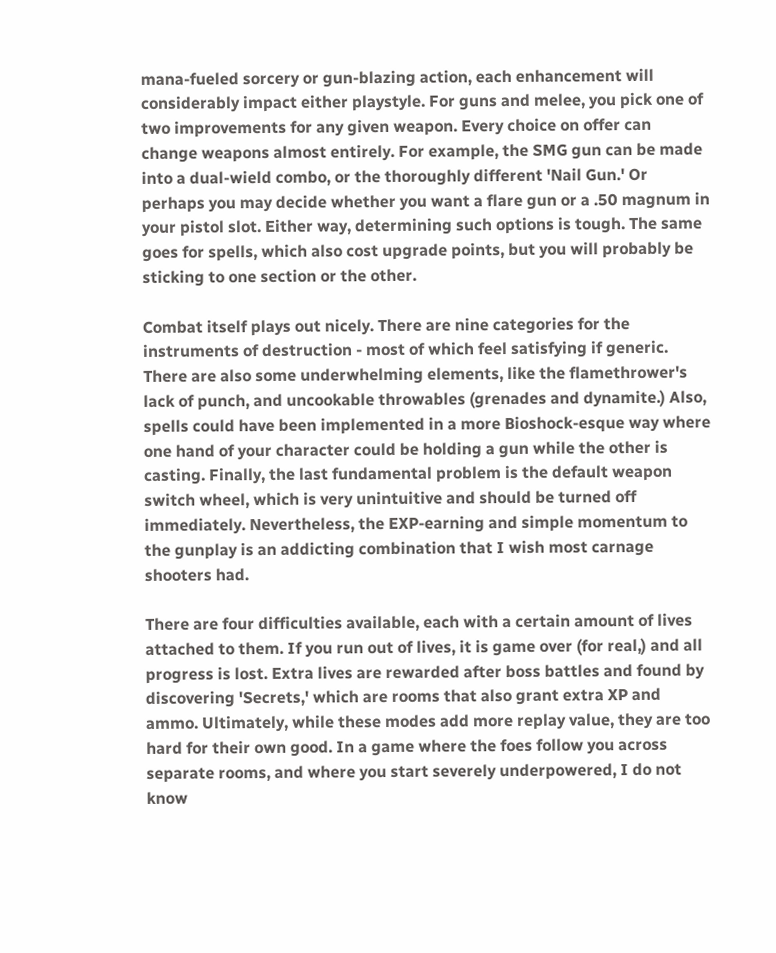mana-fueled sorcery or gun-blazing action, each enhancement will considerably impact either playstyle. For guns and melee, you pick one of two improvements for any given weapon. Every choice on offer can change weapons almost entirely. For example, the SMG gun can be made into a dual-wield combo, or the thoroughly different 'Nail Gun.' Or perhaps you may decide whether you want a flare gun or a .50 magnum in your pistol slot. Either way, determining such options is tough. The same goes for spells, which also cost upgrade points, but you will probably be sticking to one section or the other.

Combat itself plays out nicely. There are nine categories for the instruments of destruction - most of which feel satisfying if generic. There are also some underwhelming elements, like the flamethrower's lack of punch, and uncookable throwables (grenades and dynamite.) Also, spells could have been implemented in a more Bioshock-esque way where one hand of your character could be holding a gun while the other is casting. Finally, the last fundamental problem is the default weapon switch wheel, which is very unintuitive and should be turned off immediately. Nevertheless, the EXP-earning and simple momentum to the gunplay is an addicting combination that I wish most carnage shooters had.

There are four difficulties available, each with a certain amount of lives attached to them. If you run out of lives, it is game over (for real,) and all progress is lost. Extra lives are rewarded after boss battles and found by discovering 'Secrets,' which are rooms that also grant extra XP and ammo. Ultimately, while these modes add more replay value, they are too hard for their own good. In a game where the foes follow you across separate rooms, and where you start severely underpowered, I do not know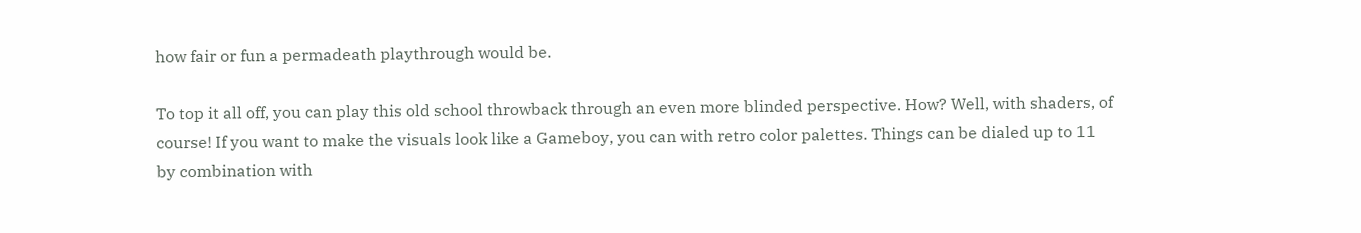how fair or fun a permadeath playthrough would be.

To top it all off, you can play this old school throwback through an even more blinded perspective. How? Well, with shaders, of course! If you want to make the visuals look like a Gameboy, you can with retro color palettes. Things can be dialed up to 11 by combination with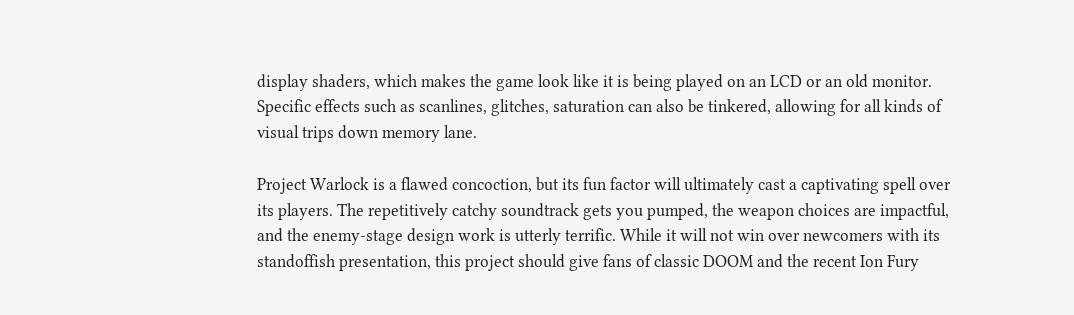display shaders, which makes the game look like it is being played on an LCD or an old monitor. Specific effects such as scanlines, glitches, saturation can also be tinkered, allowing for all kinds of visual trips down memory lane.

Project Warlock is a flawed concoction, but its fun factor will ultimately cast a captivating spell over its players. The repetitively catchy soundtrack gets you pumped, the weapon choices are impactful, and the enemy-stage design work is utterly terrific. While it will not win over newcomers with its standoffish presentation, this project should give fans of classic DOOM and the recent Ion Fury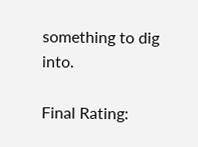something to dig into.

Final Rating: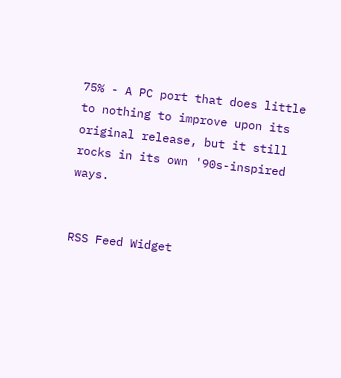75% - A PC port that does little to nothing to improve upon its original release, but it still rocks in its own '90s-inspired ways.


RSS Feed Widget